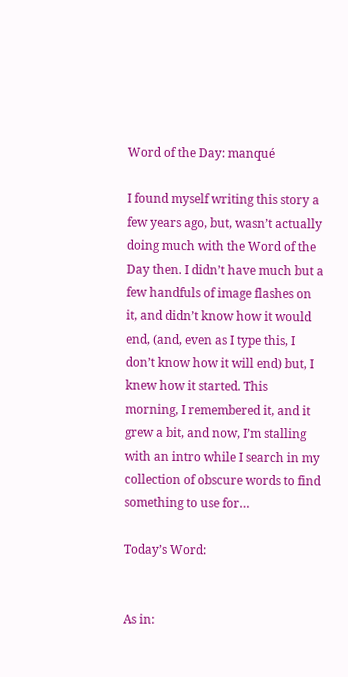Word of the Day: manqué

I found myself writing this story a few years ago, but, wasn’t actually doing much with the Word of the Day then. I didn’t have much but a few handfuls of image flashes on it, and didn’t know how it would end, (and, even as I type this, I don’t know how it will end) but, I knew how it started. This morning, I remembered it, and it grew a bit, and now, I’m stalling with an intro while I search in my collection of obscure words to find something to use for…

Today’s Word:


As in: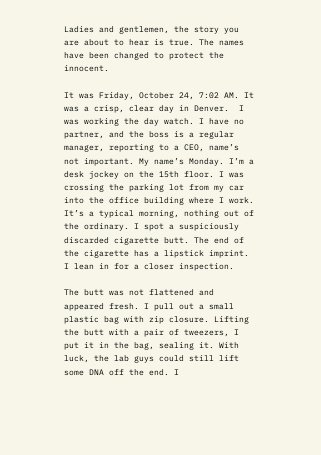Ladies and gentlemen, the story you are about to hear is true. The names have been changed to protect the innocent.

It was Friday, October 24, 7:02 AM. It was a crisp, clear day in Denver.  I was working the day watch. I have no partner, and the boss is a regular manager, reporting to a CEO, name’s not important. My name’s Monday. I’m a desk jockey on the 15th floor. I was crossing the parking lot from my car into the office building where I work. It’s a typical morning, nothing out of the ordinary. I spot a suspiciously discarded cigarette butt. The end of the cigarette has a lipstick imprint. I lean in for a closer inspection.

The butt was not flattened and appeared fresh. I pull out a small plastic bag with zip closure. Lifting the butt with a pair of tweezers, I put it in the bag, sealing it. With luck, the lab guys could still lift some DNA off the end. I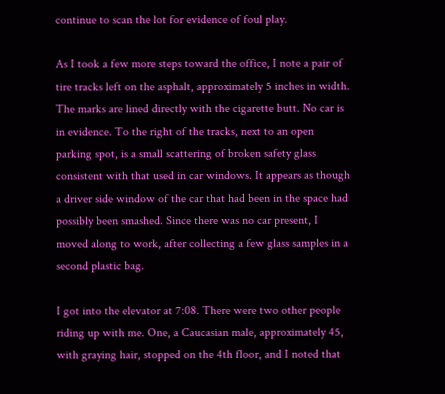continue to scan the lot for evidence of foul play.

As I took a few more steps toward the office, I note a pair of tire tracks left on the asphalt, approximately 5 inches in width.  The marks are lined directly with the cigarette butt. No car is in evidence. To the right of the tracks, next to an open parking spot, is a small scattering of broken safety glass consistent with that used in car windows. It appears as though a driver side window of the car that had been in the space had possibly been smashed. Since there was no car present, I moved along to work, after collecting a few glass samples in a second plastic bag.

I got into the elevator at 7:08. There were two other people riding up with me. One, a Caucasian male, approximately 45, with graying hair, stopped on the 4th floor, and I noted that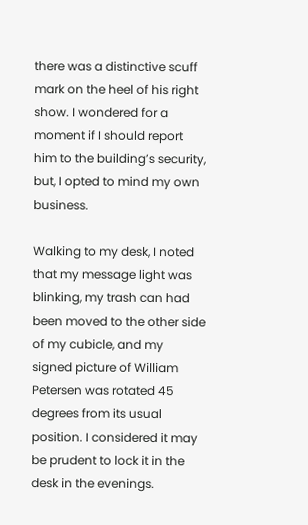there was a distinctive scuff mark on the heel of his right show. I wondered for a moment if I should report him to the building’s security, but, I opted to mind my own business.

Walking to my desk, I noted that my message light was blinking, my trash can had been moved to the other side of my cubicle, and my signed picture of William Petersen was rotated 45 degrees from its usual position. I considered it may be prudent to lock it in the desk in the evenings.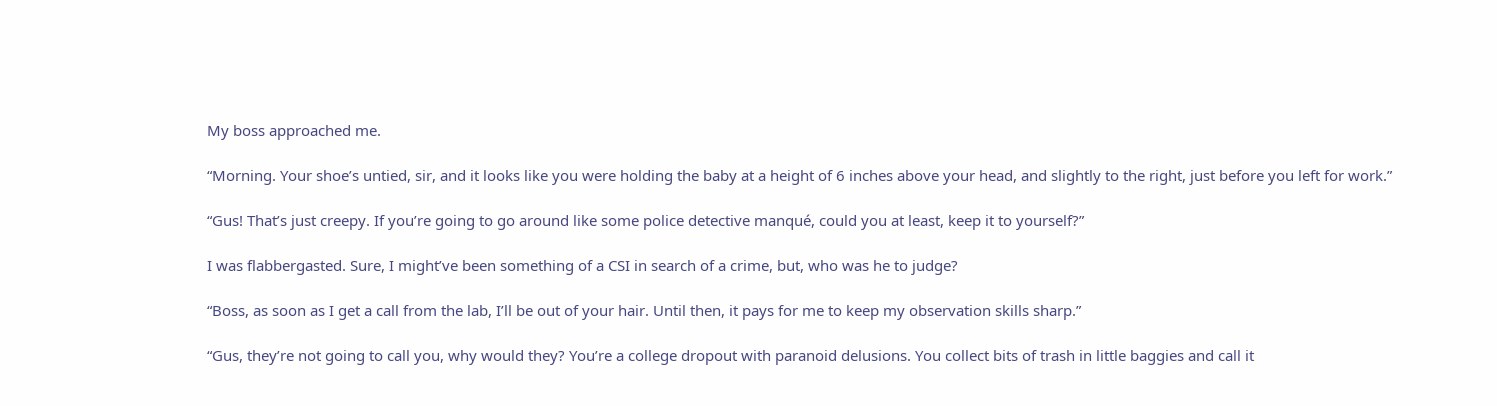My boss approached me.

“Morning. Your shoe’s untied, sir, and it looks like you were holding the baby at a height of 6 inches above your head, and slightly to the right, just before you left for work.”

“Gus! That’s just creepy. If you’re going to go around like some police detective manqué, could you at least, keep it to yourself?”

I was flabbergasted. Sure, I might’ve been something of a CSI in search of a crime, but, who was he to judge?

“Boss, as soon as I get a call from the lab, I’ll be out of your hair. Until then, it pays for me to keep my observation skills sharp.”

“Gus, they’re not going to call you, why would they? You’re a college dropout with paranoid delusions. You collect bits of trash in little baggies and call it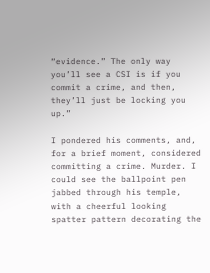“evidence.” The only way you’ll see a CSI is if you commit a crime, and then, they’ll just be locking you up.”

I pondered his comments, and, for a brief moment, considered committing a crime. Murder. I could see the ballpoint pen jabbed through his temple, with a cheerful looking spatter pattern decorating the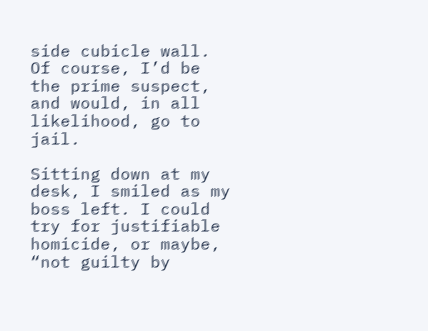side cubicle wall. Of course, I’d be the prime suspect, and would, in all likelihood, go to jail.

Sitting down at my desk, I smiled as my boss left. I could try for justifiable homicide, or maybe, “not guilty by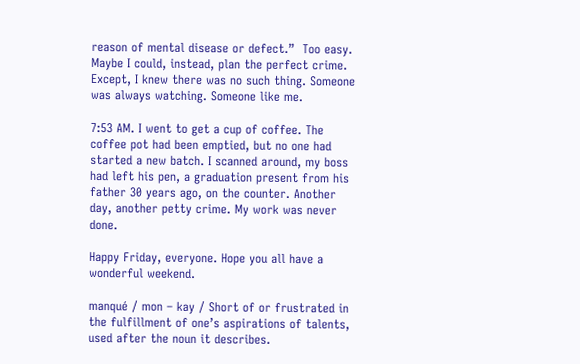reason of mental disease or defect.”  Too easy. Maybe I could, instead, plan the perfect crime. Except, I knew there was no such thing. Someone was always watching. Someone like me.

7:53 AM. I went to get a cup of coffee. The coffee pot had been emptied, but no one had started a new batch. I scanned around, my boss had left his pen, a graduation present from his father 30 years ago, on the counter. Another day, another petty crime. My work was never done.

Happy Friday, everyone. Hope you all have a wonderful weekend.

manqué / mon – kay / Short of or frustrated in the fulfillment of one’s aspirations of talents, used after the noun it describes.